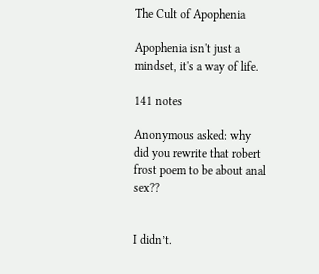The Cult of Apophenia

Apophenia isn't just a mindset, it's a way of life.

141 notes

Anonymous asked: why did you rewrite that robert frost poem to be about anal sex??


I didn’t.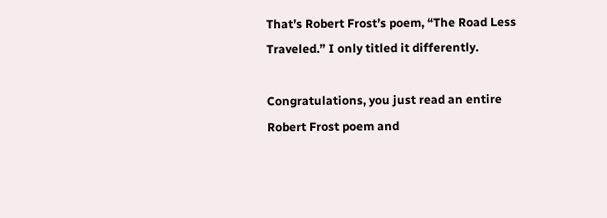That’s Robert Frost’s poem, “The Road Less Traveled.” I only titled it differently.

Congratulations, you just read an entire Robert Frost poem and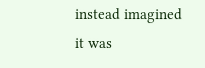instead imagined it was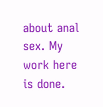about anal sex. My work here is done.